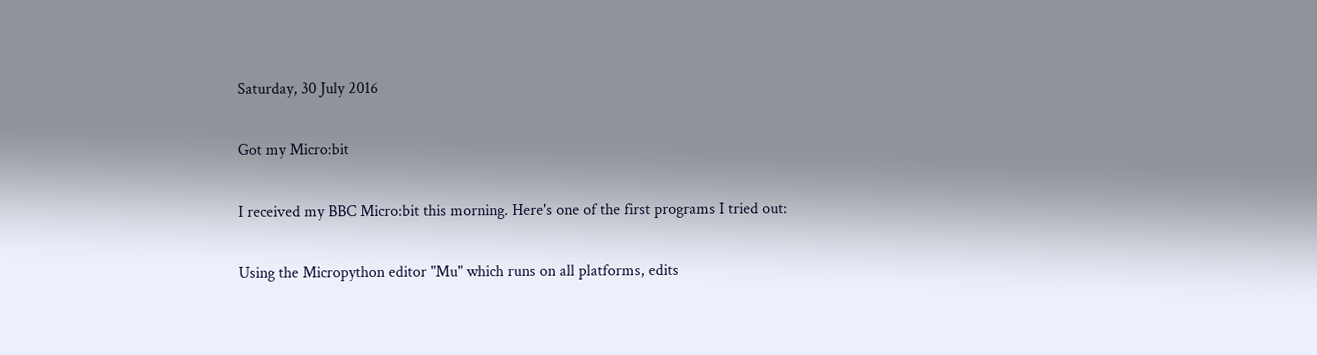Saturday, 30 July 2016

Got my Micro:bit

I received my BBC Micro:bit this morning. Here's one of the first programs I tried out:

Using the Micropython editor "Mu" which runs on all platforms, edits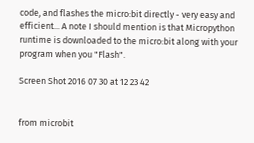code, and flashes the micro:bit directly - very easy and efficient... A note I should mention is that Micropython runtime is downloaded to the micro:bit along with your program when you "Flash".

Screen Shot 2016 07 30 at 12 23 42


from microbit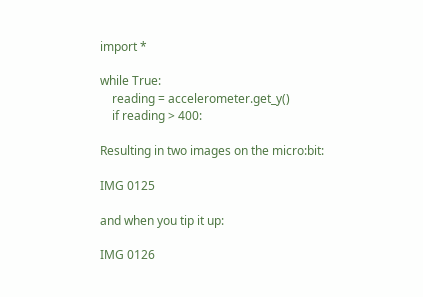import *

while True:
    reading = accelerometer.get_y()
    if reading > 400:

Resulting in two images on the micro:bit:

IMG 0125

and when you tip it up:

IMG 0126